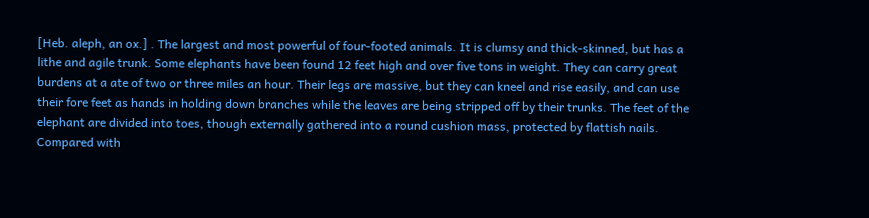[Heb. aleph, an ox.] . The largest and most powerful of four-footed animals. It is clumsy and thick-skinned, but has a lithe and agile trunk. Some elephants have been found 12 feet high and over five tons in weight. They can carry great burdens at a ate of two or three miles an hour. Their legs are massive, but they can kneel and rise easily, and can use their fore feet as hands in holding down branches while the leaves are being stripped off by their trunks. The feet of the elephant are divided into toes, though externally gathered into a round cushion mass, protected by flattish nails. Compared with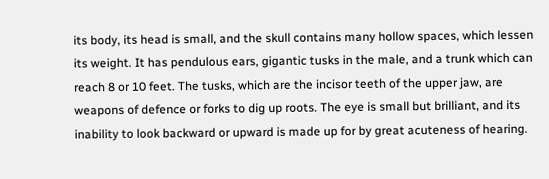its body, its head is small, and the skull contains many hollow spaces, which lessen its weight. It has pendulous ears, gigantic tusks in the male, and a trunk which can reach 8 or 10 feet. The tusks, which are the incisor teeth of the upper jaw, are weapons of defence or forks to dig up roots. The eye is small but brilliant, and its inability to look backward or upward is made up for by great acuteness of hearing.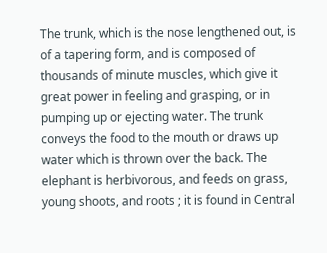The trunk, which is the nose lengthened out, is of a tapering form, and is composed of thousands of minute muscles, which give it great power in feeling and grasping, or in pumping up or ejecting water. The trunk conveys the food to the mouth or draws up water which is thrown over the back. The elephant is herbivorous, and feeds on grass, young shoots, and roots ; it is found in Central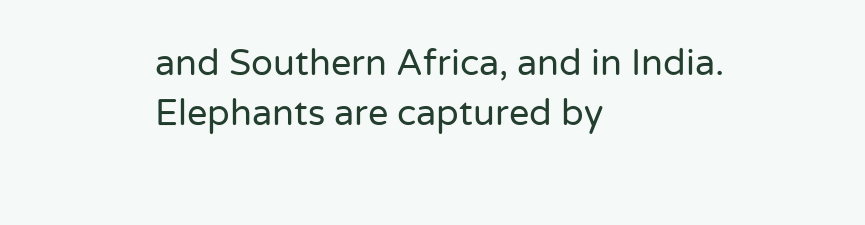and Southern Africa, and in India. Elephants are captured by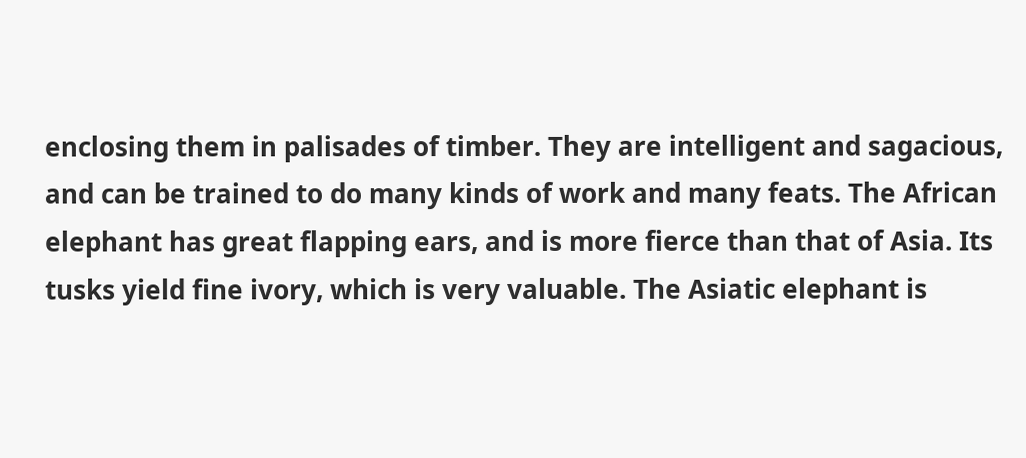enclosing them in palisades of timber. They are intelligent and sagacious, and can be trained to do many kinds of work and many feats. The African elephant has great flapping ears, and is more fierce than that of Asia. Its tusks yield fine ivory, which is very valuable. The Asiatic elephant is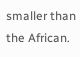smaller than the African.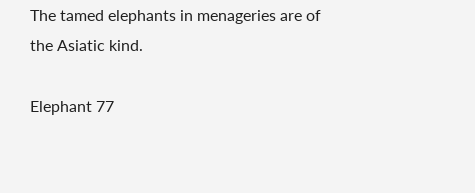The tamed elephants in menageries are of the Asiatic kind.

Elephant 77